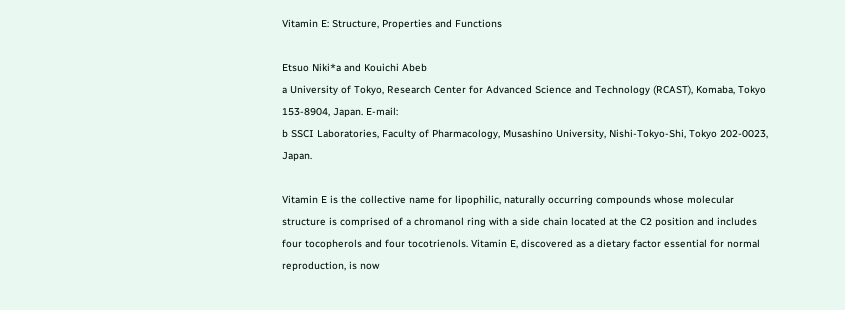Vitamin E: Structure, Properties and Functions

Etsuo Niki*a and Kouichi Abeb
a University of Tokyo, Research Center for Advanced Science and Technology (RCAST), Komaba, Tokyo 153-8904, Japan. E-mail:
b SSCI Laboratories, Faculty of Pharmacology, Musashino University, Nishi-Tokyo-Shi, Tokyo 202-0023, Japan.

Vitamin E is the collective name for lipophilic, naturally occurring compounds whose molecular structure is comprised of a chromanol ring with a side chain located at the C2 position and includes four tocopherols and four tocotrienols. Vitamin E, discovered as a dietary factor essential for normal reproduction, is now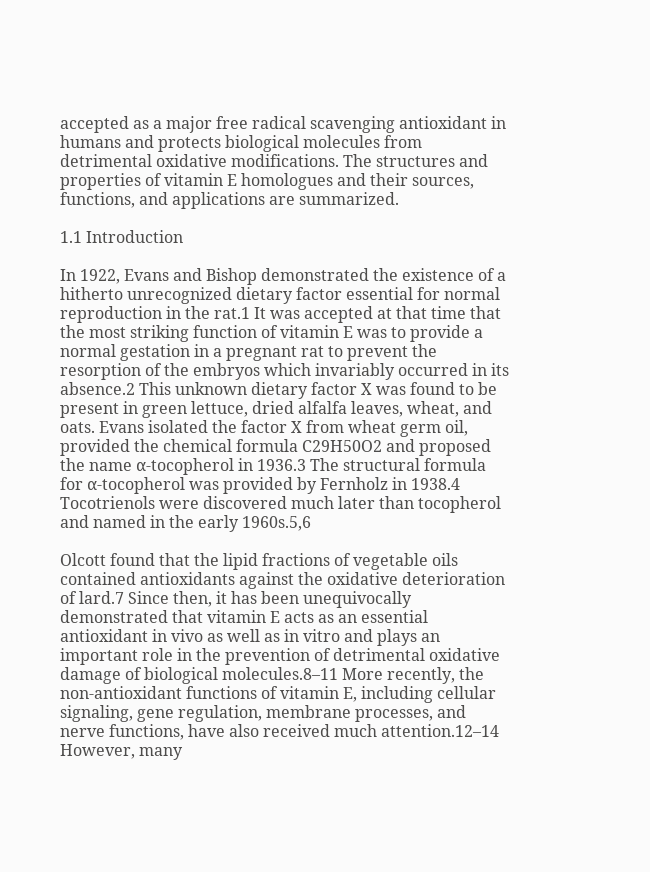accepted as a major free radical scavenging antioxidant in humans and protects biological molecules from detrimental oxidative modifications. The structures and properties of vitamin E homologues and their sources, functions, and applications are summarized.

1.1 Introduction

In 1922, Evans and Bishop demonstrated the existence of a hitherto unrecognized dietary factor essential for normal reproduction in the rat.1 It was accepted at that time that the most striking function of vitamin E was to provide a normal gestation in a pregnant rat to prevent the resorption of the embryos which invariably occurred in its absence.2 This unknown dietary factor X was found to be present in green lettuce, dried alfalfa leaves, wheat, and oats. Evans isolated the factor X from wheat germ oil, provided the chemical formula C29H50O2 and proposed the name α-tocopherol in 1936.3 The structural formula for α-tocopherol was provided by Fernholz in 1938.4 Tocotrienols were discovered much later than tocopherol and named in the early 1960s.5,6

Olcott found that the lipid fractions of vegetable oils contained antioxidants against the oxidative deterioration of lard.7 Since then, it has been unequivocally demonstrated that vitamin E acts as an essential antioxidant in vivo as well as in vitro and plays an important role in the prevention of detrimental oxidative damage of biological molecules.8–11 More recently, the non-antioxidant functions of vitamin E, including cellular signaling, gene regulation, membrane processes, and nerve functions, have also received much attention.12–14 However, many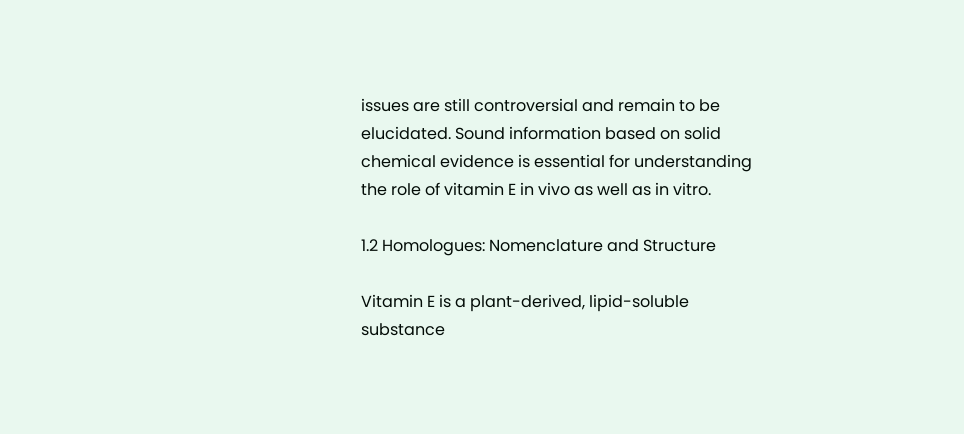issues are still controversial and remain to be elucidated. Sound information based on solid chemical evidence is essential for understanding the role of vitamin E in vivo as well as in vitro.

1.2 Homologues: Nomenclature and Structure

Vitamin E is a plant-derived, lipid-soluble substance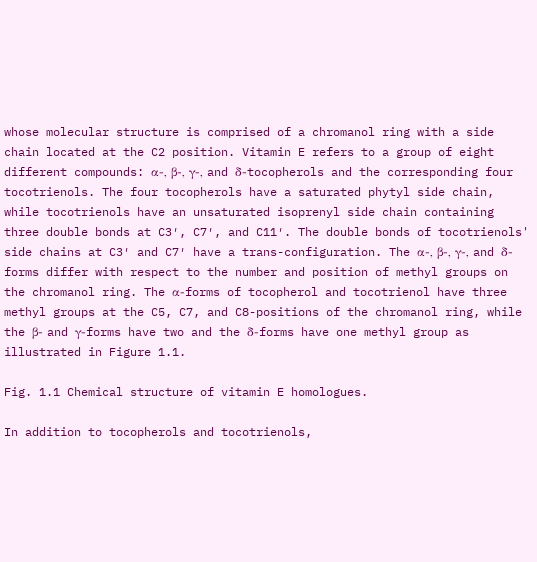whose molecular structure is comprised of a chromanol ring with a side chain located at the C2 position. Vitamin E refers to a group of eight different compounds: α-, β-, γ-, and δ-tocopherols and the corresponding four tocotrienols. The four tocopherols have a saturated phytyl side chain, while tocotrienols have an unsaturated isoprenyl side chain containing three double bonds at C3′, C7′, and C11′. The double bonds of tocotrienols' side chains at C3′ and C7′ have a trans-configuration. The α-, β-, γ-, and δ-forms differ with respect to the number and position of methyl groups on the chromanol ring. The α-forms of tocopherol and tocotrienol have three methyl groups at the C5, C7, and C8-positions of the chromanol ring, while the β- and γ-forms have two and the δ-forms have one methyl group as illustrated in Figure 1.1.

Fig. 1.1 Chemical structure of vitamin E homologues.

In addition to tocopherols and tocotrienols,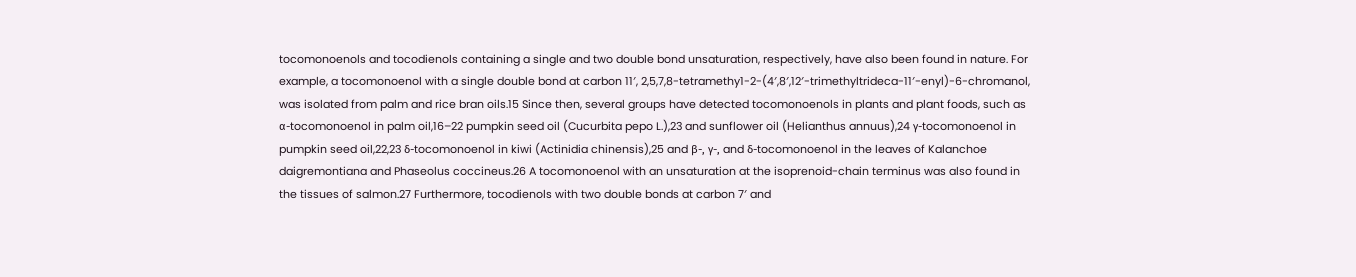tocomonoenols and tocodienols containing a single and two double bond unsaturation, respectively, have also been found in nature. For example, a tocomonoenol with a single double bond at carbon 11′, 2,5,7,8-tetramethy1-2-(4′,8′,12′-trimethyltrideca-11′-enyl)-6-chromanol, was isolated from palm and rice bran oils.15 Since then, several groups have detected tocomonoenols in plants and plant foods, such as α-tocomonoenol in palm oil,16–22 pumpkin seed oil (Cucurbita pepo L.),23 and sunflower oil (Helianthus annuus),24 γ-tocomonoenol in pumpkin seed oil,22,23 δ-tocomonoenol in kiwi (Actinidia chinensis),25 and β-, γ-, and δ-tocomonoenol in the leaves of Kalanchoe daigremontiana and Phaseolus coccineus.26 A tocomonoenol with an unsaturation at the isoprenoid-chain terminus was also found in the tissues of salmon.27 Furthermore, tocodienols with two double bonds at carbon 7′ and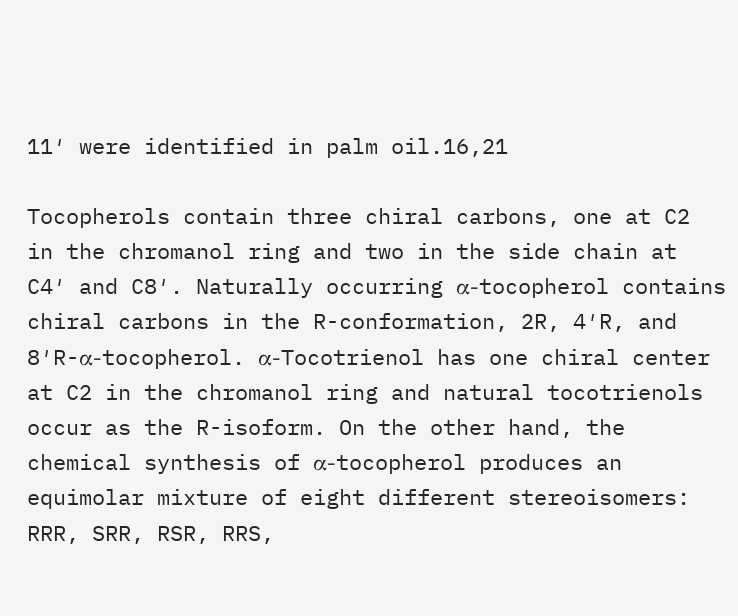11′ were identified in palm oil.16,21

Tocopherols contain three chiral carbons, one at C2 in the chromanol ring and two in the side chain at C4′ and C8′. Naturally occurring α-tocopherol contains chiral carbons in the R-conformation, 2R, 4′R, and 8′R-α-tocopherol. α-Tocotrienol has one chiral center at C2 in the chromanol ring and natural tocotrienols occur as the R-isoform. On the other hand, the chemical synthesis of α-tocopherol produces an equimolar mixture of eight different stereoisomers: RRR, SRR, RSR, RRS,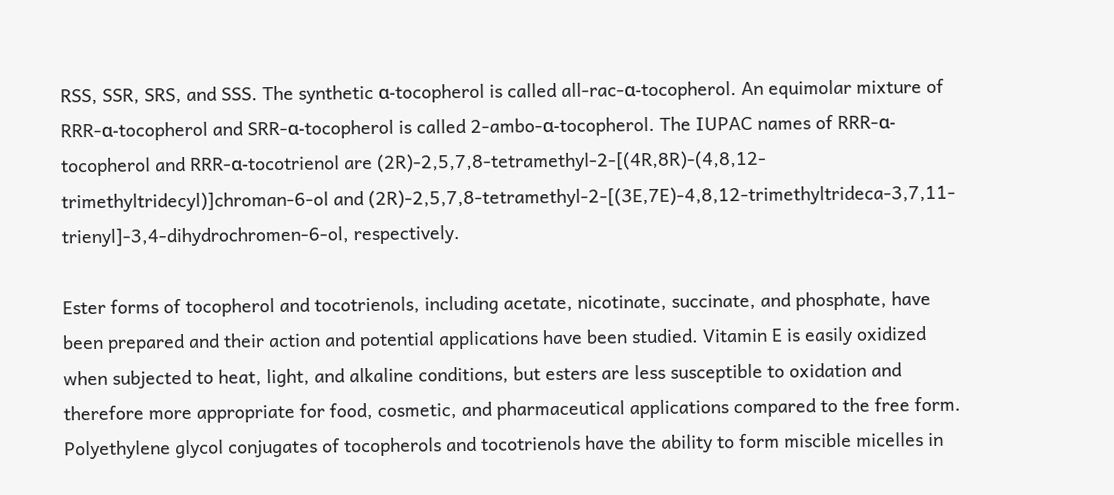RSS, SSR, SRS, and SSS. The synthetic α-tocopherol is called all-rac-α-tocopherol. An equimolar mixture of RRR-α-tocopherol and SRR-α-tocopherol is called 2-ambo-α-tocopherol. The IUPAC names of RRR-α-tocopherol and RRR-α-tocotrienol are (2R)-2,5,7,8-tetramethyl-2-[(4R,8R)-(4,8,12-trimethyltridecyl)]chroman-6-ol and (2R)-2,5,7,8-tetramethyl-2-[(3E,7E)-4,8,12-trimethyltrideca-3,7,11-trienyl]-3,4-dihydrochromen-6-ol, respectively.

Ester forms of tocopherol and tocotrienols, including acetate, nicotinate, succinate, and phosphate, have been prepared and their action and potential applications have been studied. Vitamin E is easily oxidized when subjected to heat, light, and alkaline conditions, but esters are less susceptible to oxidation and therefore more appropriate for food, cosmetic, and pharmaceutical applications compared to the free form. Polyethylene glycol conjugates of tocopherols and tocotrienols have the ability to form miscible micelles in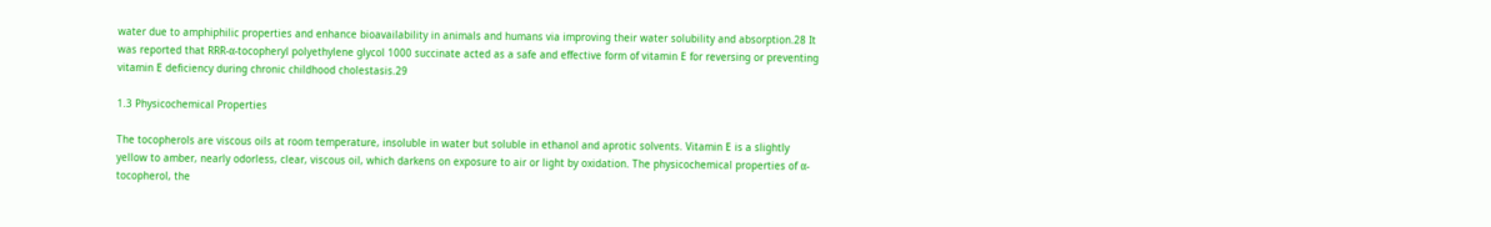water due to amphiphilic properties and enhance bioavailability in animals and humans via improving their water solubility and absorption.28 It was reported that RRR-α-tocopheryl polyethylene glycol 1000 succinate acted as a safe and effective form of vitamin E for reversing or preventing vitamin E deficiency during chronic childhood cholestasis.29

1.3 Physicochemical Properties

The tocopherols are viscous oils at room temperature, insoluble in water but soluble in ethanol and aprotic solvents. Vitamin E is a slightly yellow to amber, nearly odorless, clear, viscous oil, which darkens on exposure to air or light by oxidation. The physicochemical properties of α-tocopherol, the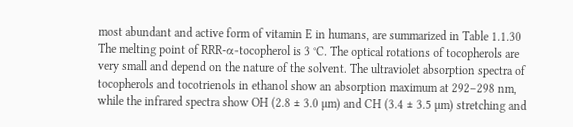most abundant and active form of vitamin E in humans, are summarized in Table 1.1.30 The melting point of RRR-α-tocopherol is 3 °C. The optical rotations of tocopherols are very small and depend on the nature of the solvent. The ultraviolet absorption spectra of tocopherols and tocotrienols in ethanol show an absorption maximum at 292–298 nm, while the infrared spectra show OH (2.8 ± 3.0 µm) and CH (3.4 ± 3.5 µm) stretching and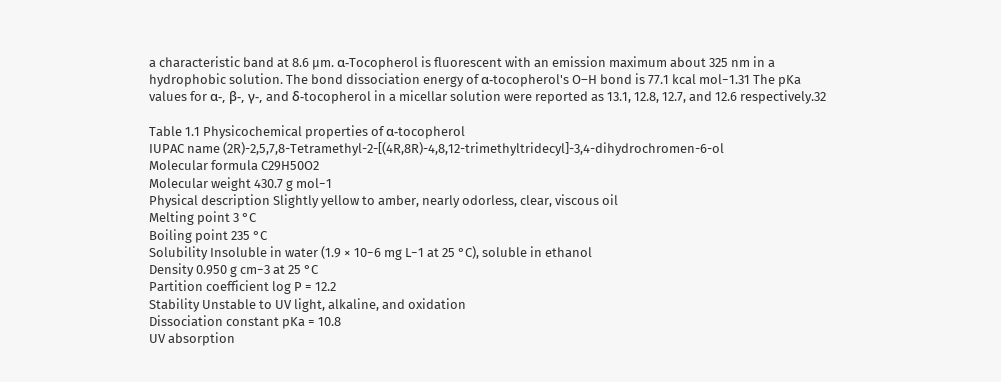a characteristic band at 8.6 µm. α-Tocopherol is fluorescent with an emission maximum about 325 nm in a hydrophobic solution. The bond dissociation energy of α-tocopherol's O–H bond is 77.1 kcal mol−1.31 The pKa values for α-, β-, γ-, and δ-tocopherol in a micellar solution were reported as 13.1, 12.8, 12.7, and 12.6 respectively.32

Table 1.1 Physicochemical properties of α-tocopherol
IUPAC name (2R)-2,5,7,8-Tetramethyl-2-[(4R,8R)-4,8,12-trimethyltridecyl]-3,4-dihydrochromen-6-ol
Molecular formula C29H50O2
Molecular weight 430.7 g mol−1
Physical description Slightly yellow to amber, nearly odorless, clear, viscous oil
Melting point 3 °C
Boiling point 235 °C
Solubility Insoluble in water (1.9 × 10−6 mg L−1 at 25 °C), soluble in ethanol
Density 0.950 g cm−3 at 25 °C
Partition coefficient log P = 12.2
Stability Unstable to UV light, alkaline, and oxidation
Dissociation constant pKa = 10.8
UV absorption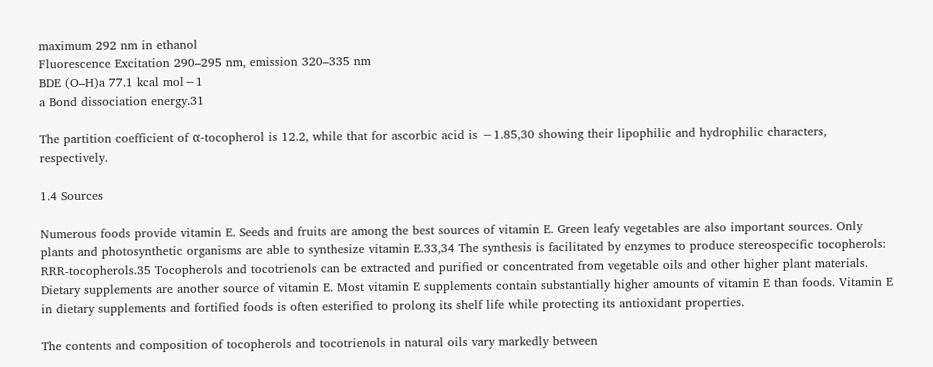maximum 292 nm in ethanol
Fluorescence Excitation 290–295 nm, emission 320–335 nm
BDE (O–H)a 77.1 kcal mol−1
a Bond dissociation energy.31

The partition coefficient of α-tocopherol is 12.2, while that for ascorbic acid is −1.85,30 showing their lipophilic and hydrophilic characters, respectively.

1.4 Sources

Numerous foods provide vitamin E. Seeds and fruits are among the best sources of vitamin E. Green leafy vegetables are also important sources. Only plants and photosynthetic organisms are able to synthesize vitamin E.33,34 The synthesis is facilitated by enzymes to produce stereospecific tocopherols: RRR-tocopherols.35 Tocopherols and tocotrienols can be extracted and purified or concentrated from vegetable oils and other higher plant materials. Dietary supplements are another source of vitamin E. Most vitamin E supplements contain substantially higher amounts of vitamin E than foods. Vitamin E in dietary supplements and fortified foods is often esterified to prolong its shelf life while protecting its antioxidant properties.

The contents and composition of tocopherols and tocotrienols in natural oils vary markedly between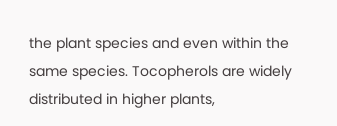the plant species and even within the same species. Tocopherols are widely distributed in higher plants,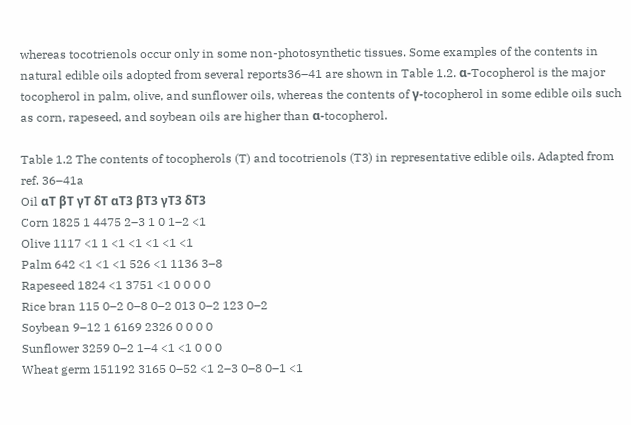whereas tocotrienols occur only in some non-photosynthetic tissues. Some examples of the contents in natural edible oils adopted from several reports36–41 are shown in Table 1.2. α-Tocopherol is the major tocopherol in palm, olive, and sunflower oils, whereas the contents of γ-tocopherol in some edible oils such as corn, rapeseed, and soybean oils are higher than α-tocopherol.

Table 1.2 The contents of tocopherols (T) and tocotrienols (T3) in representative edible oils. Adapted from ref. 36–41a
Oil αT βT γT δT αT3 βT3 γT3 δT3
Corn 1825 1 4475 2–3 1 0 1–2 <1
Olive 1117 <1 1 <1 <1 <1 <1 <1
Palm 642 <1 <1 <1 526 <1 1136 3–8
Rapeseed 1824 <1 3751 <1 0 0 0 0
Rice bran 115 0–2 0–8 0–2 013 0–2 123 0–2
Soybean 9–12 1 6169 2326 0 0 0 0
Sunflower 3259 0–2 1–4 <1 <1 0 0 0
Wheat germ 151192 3165 0–52 <1 2–3 0–8 0–1 <1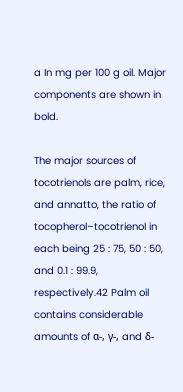a In mg per 100 g oil. Major components are shown in bold.

The major sources of tocotrienols are palm, rice, and annatto, the ratio of tocopherol–tocotrienol in each being 25 : 75, 50 : 50, and 0.1 : 99.9, respectively.42 Palm oil contains considerable amounts of α-, γ-, and δ-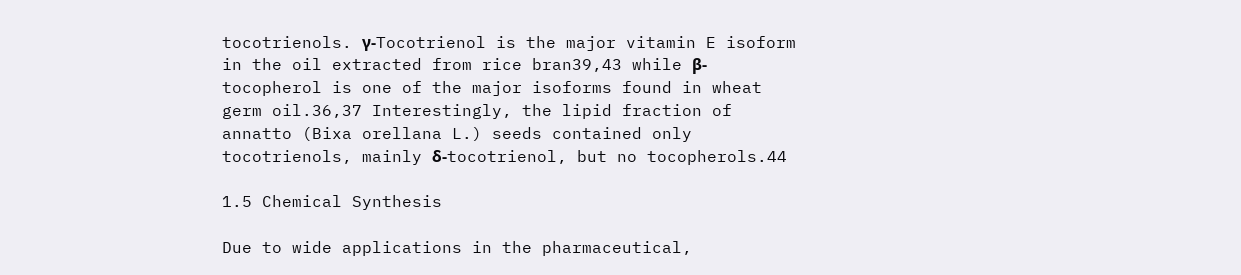tocotrienols. γ-Tocotrienol is the major vitamin E isoform in the oil extracted from rice bran39,43 while β-tocopherol is one of the major isoforms found in wheat germ oil.36,37 Interestingly, the lipid fraction of annatto (Bixa orellana L.) seeds contained only tocotrienols, mainly δ-tocotrienol, but no tocopherols.44

1.5 Chemical Synthesis

Due to wide applications in the pharmaceutical,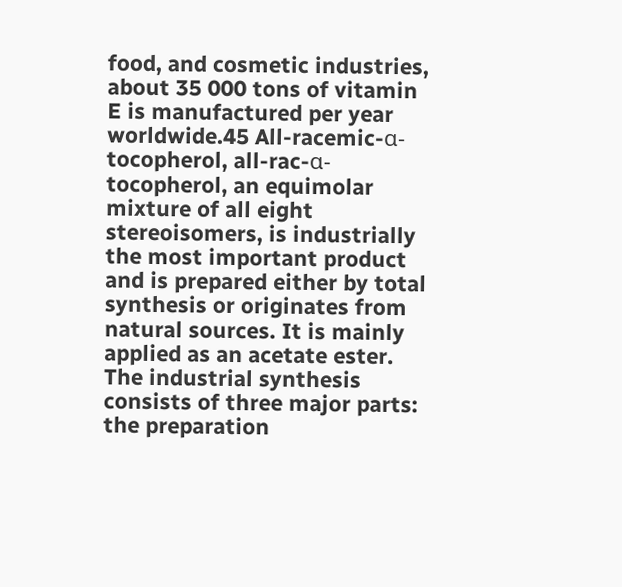food, and cosmetic industries, about 35 000 tons of vitamin E is manufactured per year worldwide.45 All-racemic-α-tocopherol, all-rac-α-tocopherol, an equimolar mixture of all eight stereoisomers, is industrially the most important product and is prepared either by total synthesis or originates from natural sources. It is mainly applied as an acetate ester. The industrial synthesis consists of three major parts: the preparation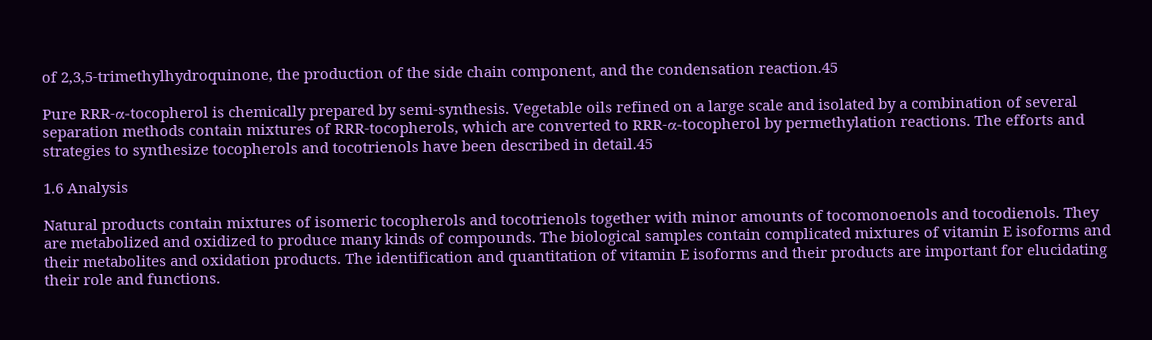of 2,3,5-trimethylhydroquinone, the production of the side chain component, and the condensation reaction.45

Pure RRR-α-tocopherol is chemically prepared by semi-synthesis. Vegetable oils refined on a large scale and isolated by a combination of several separation methods contain mixtures of RRR-tocopherols, which are converted to RRR-α-tocopherol by permethylation reactions. The efforts and strategies to synthesize tocopherols and tocotrienols have been described in detail.45

1.6 Analysis

Natural products contain mixtures of isomeric tocopherols and tocotrienols together with minor amounts of tocomonoenols and tocodienols. They are metabolized and oxidized to produce many kinds of compounds. The biological samples contain complicated mixtures of vitamin E isoforms and their metabolites and oxidation products. The identification and quantitation of vitamin E isoforms and their products are important for elucidating their role and functions.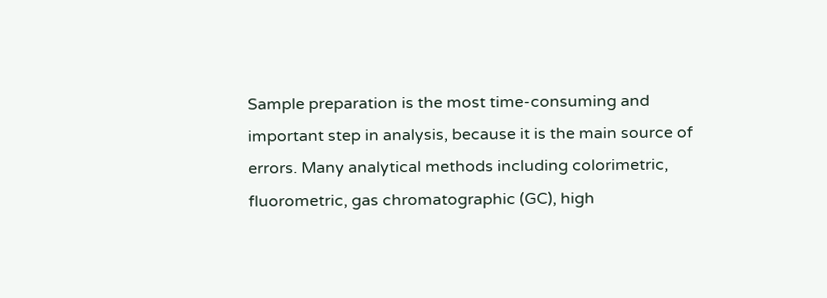Sample preparation is the most time-consuming and important step in analysis, because it is the main source of errors. Many analytical methods including colorimetric, fluorometric, gas chromatographic (GC), high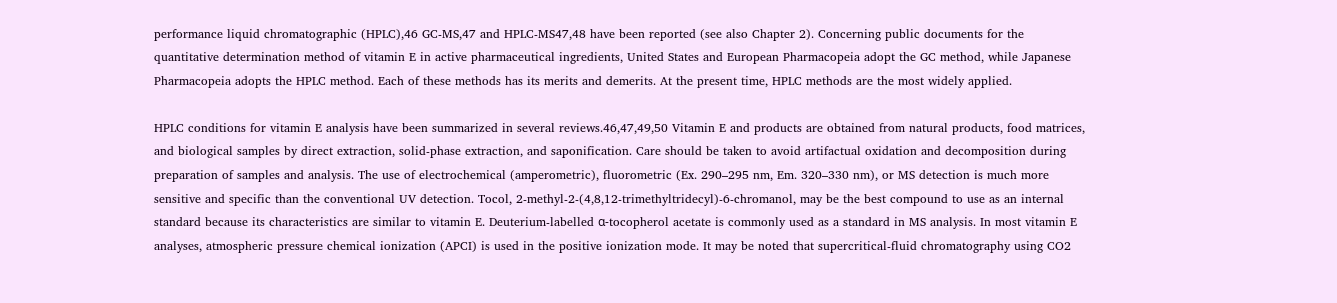performance liquid chromatographic (HPLC),46 GC-MS,47 and HPLC-MS47,48 have been reported (see also Chapter 2). Concerning public documents for the quantitative determination method of vitamin E in active pharmaceutical ingredients, United States and European Pharmacopeia adopt the GC method, while Japanese Pharmacopeia adopts the HPLC method. Each of these methods has its merits and demerits. At the present time, HPLC methods are the most widely applied.

HPLC conditions for vitamin E analysis have been summarized in several reviews.46,47,49,50 Vitamin E and products are obtained from natural products, food matrices, and biological samples by direct extraction, solid-phase extraction, and saponification. Care should be taken to avoid artifactual oxidation and decomposition during preparation of samples and analysis. The use of electrochemical (amperometric), fluorometric (Ex. 290–295 nm, Em. 320–330 nm), or MS detection is much more sensitive and specific than the conventional UV detection. Tocol, 2-methyl-2-(4,8,12-trimethyltridecyl)-6-chromanol, may be the best compound to use as an internal standard because its characteristics are similar to vitamin E. Deuterium-labelled α-tocopherol acetate is commonly used as a standard in MS analysis. In most vitamin E analyses, atmospheric pressure chemical ionization (APCI) is used in the positive ionization mode. It may be noted that supercritical-fluid chromatography using CO2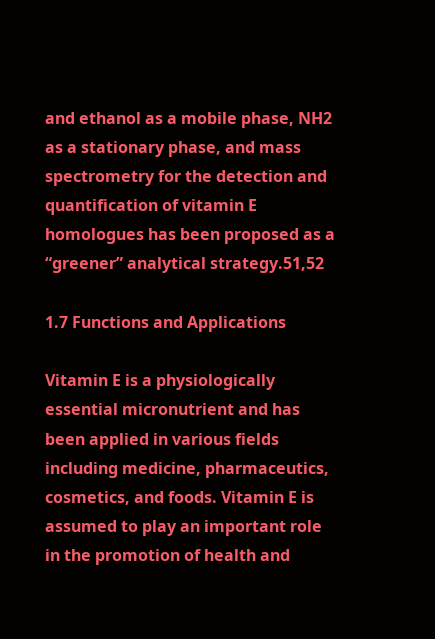and ethanol as a mobile phase, NH2 as a stationary phase, and mass spectrometry for the detection and quantification of vitamin E homologues has been proposed as a “greener” analytical strategy.51,52

1.7 Functions and Applications

Vitamin E is a physiologically essential micronutrient and has been applied in various fields including medicine, pharmaceutics, cosmetics, and foods. Vitamin E is assumed to play an important role in the promotion of health and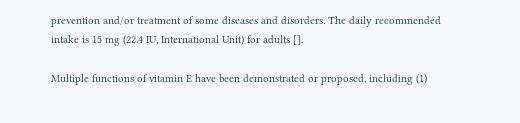prevention and/or treatment of some diseases and disorders. The daily recommended intake is 15 mg (22.4 IU, International Unit) for adults [].

Multiple functions of vitamin E have been demonstrated or proposed, including (1)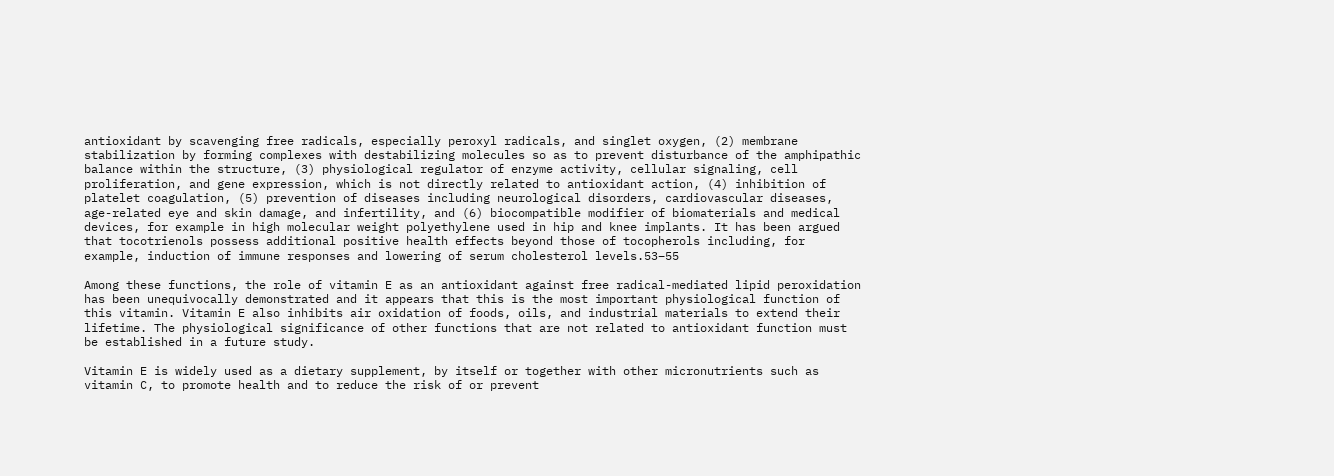antioxidant by scavenging free radicals, especially peroxyl radicals, and singlet oxygen, (2) membrane stabilization by forming complexes with destabilizing molecules so as to prevent disturbance of the amphipathic balance within the structure, (3) physiological regulator of enzyme activity, cellular signaling, cell proliferation, and gene expression, which is not directly related to antioxidant action, (4) inhibition of platelet coagulation, (5) prevention of diseases including neurological disorders, cardiovascular diseases, age-related eye and skin damage, and infertility, and (6) biocompatible modifier of biomaterials and medical devices, for example in high molecular weight polyethylene used in hip and knee implants. It has been argued that tocotrienols possess additional positive health effects beyond those of tocopherols including, for example, induction of immune responses and lowering of serum cholesterol levels.53–55

Among these functions, the role of vitamin E as an antioxidant against free radical-mediated lipid peroxidation has been unequivocally demonstrated and it appears that this is the most important physiological function of this vitamin. Vitamin E also inhibits air oxidation of foods, oils, and industrial materials to extend their lifetime. The physiological significance of other functions that are not related to antioxidant function must be established in a future study.

Vitamin E is widely used as a dietary supplement, by itself or together with other micronutrients such as vitamin C, to promote health and to reduce the risk of or prevent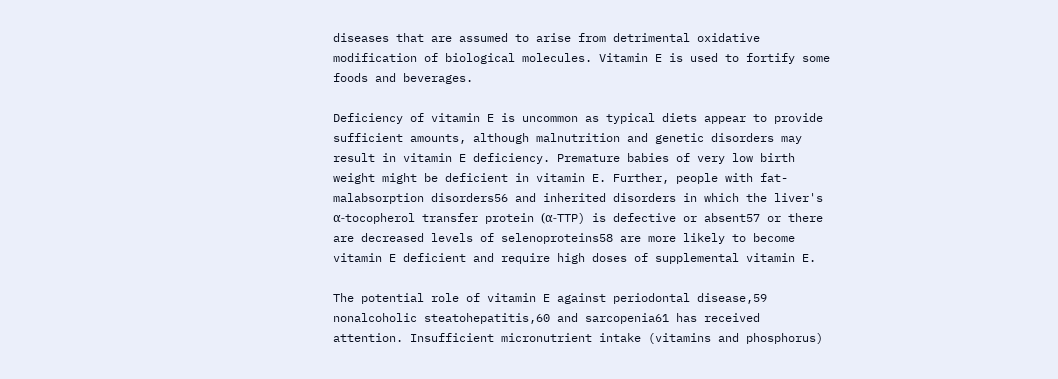diseases that are assumed to arise from detrimental oxidative modification of biological molecules. Vitamin E is used to fortify some foods and beverages.

Deficiency of vitamin E is uncommon as typical diets appear to provide sufficient amounts, although malnutrition and genetic disorders may result in vitamin E deficiency. Premature babies of very low birth weight might be deficient in vitamin E. Further, people with fat-malabsorption disorders56 and inherited disorders in which the liver's α-tocopherol transfer protein (α-TTP) is defective or absent57 or there are decreased levels of selenoproteins58 are more likely to become vitamin E deficient and require high doses of supplemental vitamin E.

The potential role of vitamin E against periodontal disease,59 nonalcoholic steatohepatitis,60 and sarcopenia61 has received attention. Insufficient micronutrient intake (vitamins and phosphorus)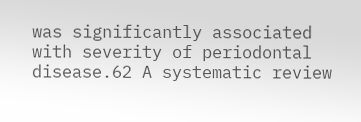was significantly associated with severity of periodontal disease.62 A systematic review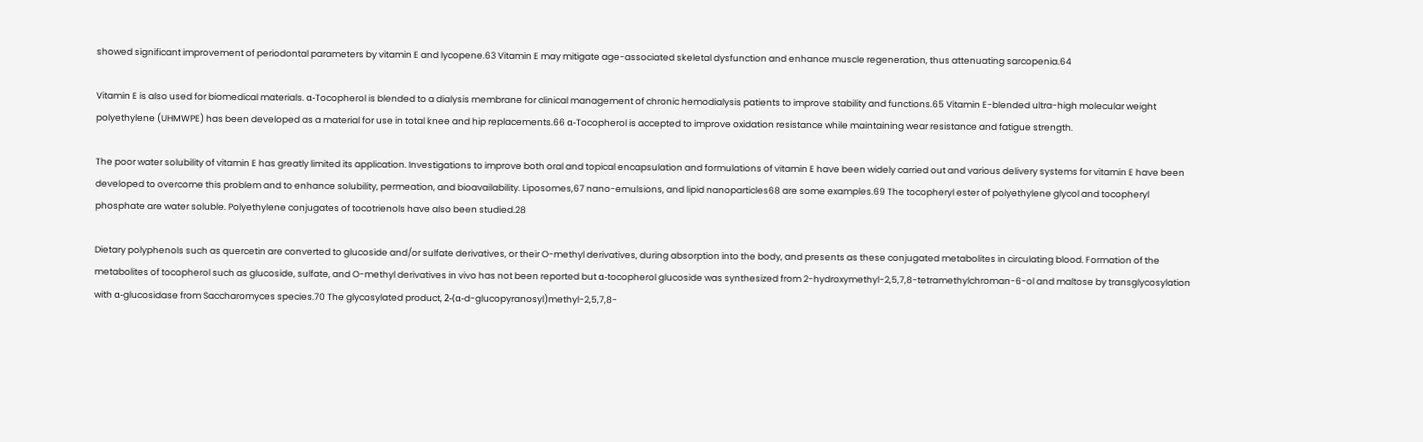showed significant improvement of periodontal parameters by vitamin E and lycopene.63 Vitamin E may mitigate age-associated skeletal dysfunction and enhance muscle regeneration, thus attenuating sarcopenia.64

Vitamin E is also used for biomedical materials. α-Tocopherol is blended to a dialysis membrane for clinical management of chronic hemodialysis patients to improve stability and functions.65 Vitamin E-blended ultra-high molecular weight polyethylene (UHMWPE) has been developed as a material for use in total knee and hip replacements.66 α-Tocopherol is accepted to improve oxidation resistance while maintaining wear resistance and fatigue strength.

The poor water solubility of vitamin E has greatly limited its application. Investigations to improve both oral and topical encapsulation and formulations of vitamin E have been widely carried out and various delivery systems for vitamin E have been developed to overcome this problem and to enhance solubility, permeation, and bioavailability. Liposomes,67 nano-emulsions, and lipid nanoparticles68 are some examples.69 The tocopheryl ester of polyethylene glycol and tocopheryl phosphate are water soluble. Polyethylene conjugates of tocotrienols have also been studied.28

Dietary polyphenols such as quercetin are converted to glucoside and/or sulfate derivatives, or their O-methyl derivatives, during absorption into the body, and presents as these conjugated metabolites in circulating blood. Formation of the metabolites of tocopherol such as glucoside, sulfate, and O-methyl derivatives in vivo has not been reported but α-tocopherol glucoside was synthesized from 2-hydroxymethyl-2,5,7,8-tetramethylchroman-6-ol and maltose by transglycosylation with α-glucosidase from Saccharomyces species.70 The glycosylated product, 2-(α-d-glucopyranosyl)methyl-2,5,7,8-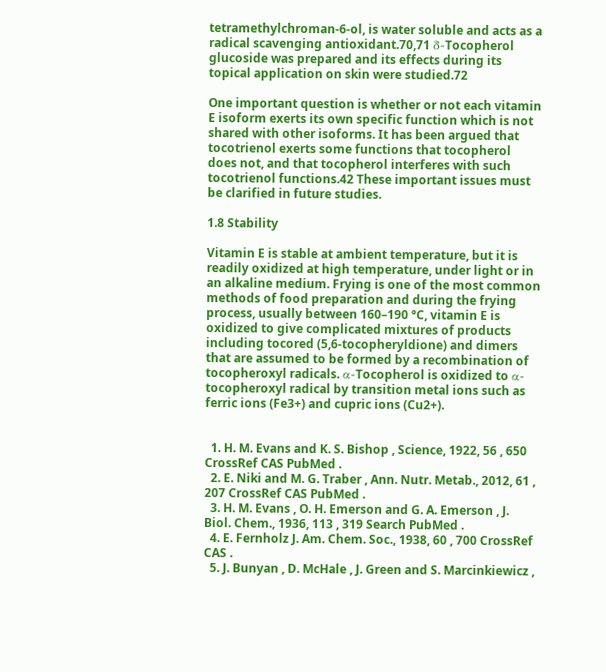tetramethylchroman-6-ol, is water soluble and acts as a radical scavenging antioxidant.70,71 δ-Tocopherol glucoside was prepared and its effects during its topical application on skin were studied.72

One important question is whether or not each vitamin E isoform exerts its own specific function which is not shared with other isoforms. It has been argued that tocotrienol exerts some functions that tocopherol does not, and that tocopherol interferes with such tocotrienol functions.42 These important issues must be clarified in future studies.

1.8 Stability

Vitamin E is stable at ambient temperature, but it is readily oxidized at high temperature, under light or in an alkaline medium. Frying is one of the most common methods of food preparation and during the frying process, usually between 160–190 °C, vitamin E is oxidized to give complicated mixtures of products including tocored (5,6-tocopheryldione) and dimers that are assumed to be formed by a recombination of tocopheroxyl radicals. α-Tocopherol is oxidized to α-tocopheroxyl radical by transition metal ions such as ferric ions (Fe3+) and cupric ions (Cu2+).


  1. H. M. Evans and K. S. Bishop , Science, 1922, 56 , 650 CrossRef CAS PubMed .
  2. E. Niki and M. G. Traber , Ann. Nutr. Metab., 2012, 61 , 207 CrossRef CAS PubMed .
  3. H. M. Evans , O. H. Emerson and G. A. Emerson , J. Biol. Chem., 1936, 113 , 319 Search PubMed .
  4. E. Fernholz J. Am. Chem. Soc., 1938, 60 , 700 CrossRef CAS .
  5. J. Bunyan , D. McHale , J. Green and S. Marcinkiewicz ,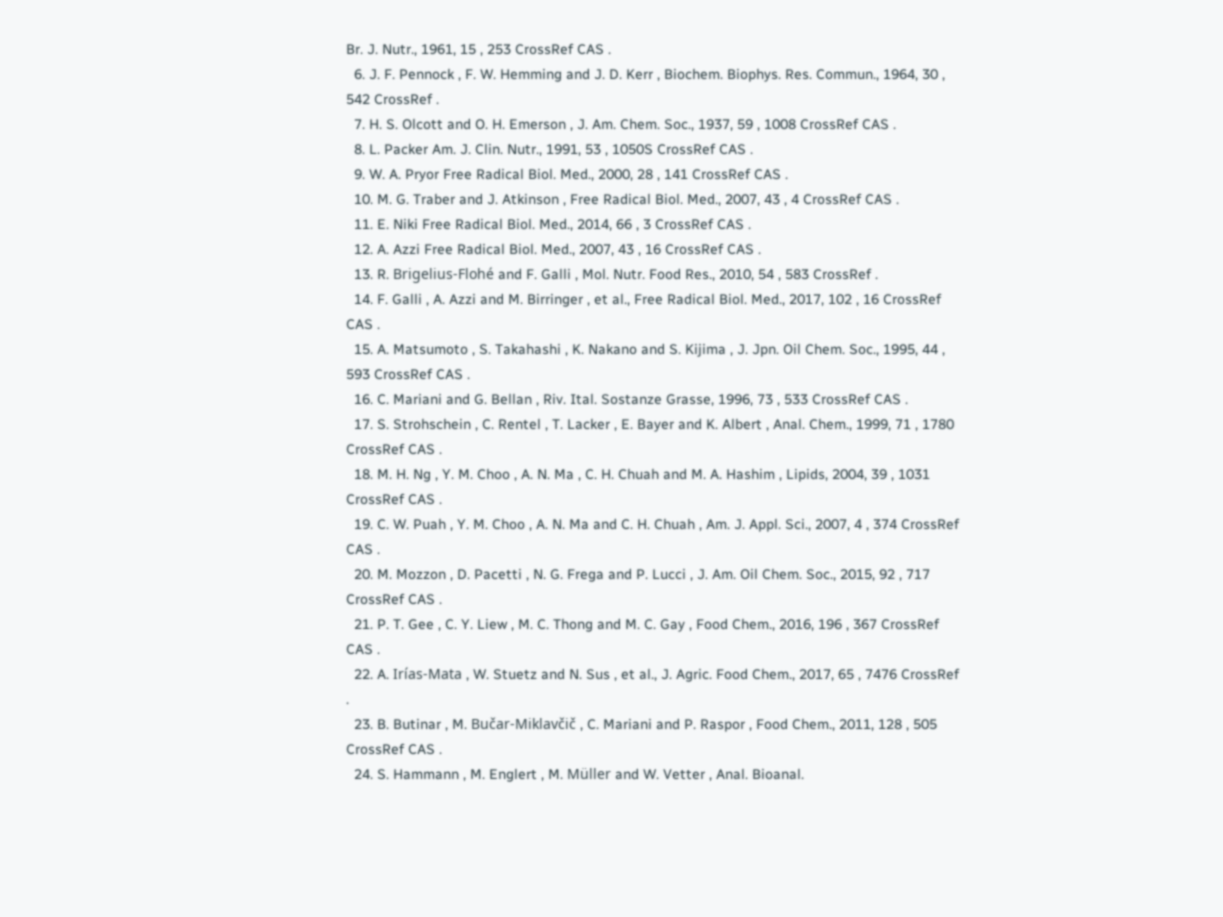Br. J. Nutr., 1961, 15 , 253 CrossRef CAS .
  6. J. F. Pennock , F. W. Hemming and J. D. Kerr , Biochem. Biophys. Res. Commun., 1964, 30 , 542 CrossRef .
  7. H. S. Olcott and O. H. Emerson , J. Am. Chem. Soc., 1937, 59 , 1008 CrossRef CAS .
  8. L. Packer Am. J. Clin. Nutr., 1991, 53 , 1050S CrossRef CAS .
  9. W. A. Pryor Free Radical Biol. Med., 2000, 28 , 141 CrossRef CAS .
  10. M. G. Traber and J. Atkinson , Free Radical Biol. Med., 2007, 43 , 4 CrossRef CAS .
  11. E. Niki Free Radical Biol. Med., 2014, 66 , 3 CrossRef CAS .
  12. A. Azzi Free Radical Biol. Med., 2007, 43 , 16 CrossRef CAS .
  13. R. Brigelius-Flohé and F. Galli , Mol. Nutr. Food Res., 2010, 54 , 583 CrossRef .
  14. F. Galli , A. Azzi and M. Birringer , et al., Free Radical Biol. Med., 2017, 102 , 16 CrossRef CAS .
  15. A. Matsumoto , S. Takahashi , K. Nakano and S. Kijima , J. Jpn. Oil Chem. Soc., 1995, 44 , 593 CrossRef CAS .
  16. C. Mariani and G. Bellan , Riv. Ital. Sostanze Grasse, 1996, 73 , 533 CrossRef CAS .
  17. S. Strohschein , C. Rentel , T. Lacker , E. Bayer and K. Albert , Anal. Chem., 1999, 71 , 1780 CrossRef CAS .
  18. M. H. Ng , Y. M. Choo , A. N. Ma , C. H. Chuah and M. A. Hashim , Lipids, 2004, 39 , 1031 CrossRef CAS .
  19. C. W. Puah , Y. M. Choo , A. N. Ma and C. H. Chuah , Am. J. Appl. Sci., 2007, 4 , 374 CrossRef CAS .
  20. M. Mozzon , D. Pacetti , N. G. Frega and P. Lucci , J. Am. Oil Chem. Soc., 2015, 92 , 717 CrossRef CAS .
  21. P. T. Gee , C. Y. Liew , M. C. Thong and M. C. Gay , Food Chem., 2016, 196 , 367 CrossRef CAS .
  22. A. Irías-Mata , W. Stuetz and N. Sus , et al., J. Agric. Food Chem., 2017, 65 , 7476 CrossRef .
  23. B. Butinar , M. Bučar-Miklavčič , C. Mariani and P. Raspor , Food Chem., 2011, 128 , 505 CrossRef CAS .
  24. S. Hammann , M. Englert , M. Müller and W. Vetter , Anal. Bioanal.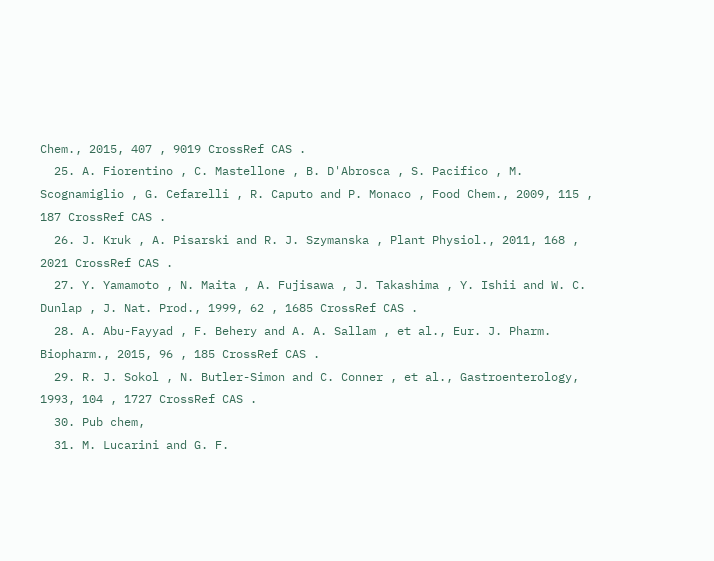Chem., 2015, 407 , 9019 CrossRef CAS .
  25. A. Fiorentino , C. Mastellone , B. D'Abrosca , S. Pacifico , M. Scognamiglio , G. Cefarelli , R. Caputo and P. Monaco , Food Chem., 2009, 115 , 187 CrossRef CAS .
  26. J. Kruk , A. Pisarski and R. J. Szymanska , Plant Physiol., 2011, 168 , 2021 CrossRef CAS .
  27. Y. Yamamoto , N. Maita , A. Fujisawa , J. Takashima , Y. Ishii and W. C. Dunlap , J. Nat. Prod., 1999, 62 , 1685 CrossRef CAS .
  28. A. Abu-Fayyad , F. Behery and A. A. Sallam , et al., Eur. J. Pharm. Biopharm., 2015, 96 , 185 CrossRef CAS .
  29. R. J. Sokol , N. Butler-Simon and C. Conner , et al., Gastroenterology, 1993, 104 , 1727 CrossRef CAS .
  30. Pub chem,
  31. M. Lucarini and G. F.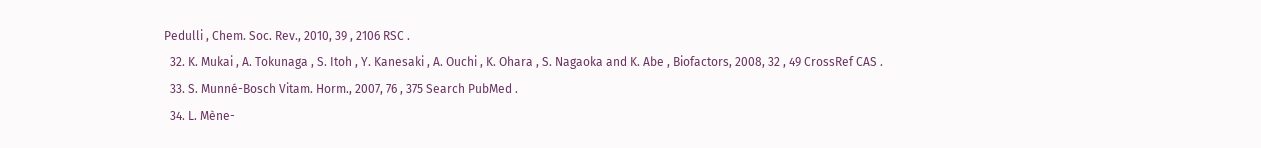Pedulli , Chem. Soc. Rev., 2010, 39 , 2106 RSC .
  32. K. Mukai , A. Tokunaga , S. Itoh , Y. Kanesaki , A. Ouchi , K. Ohara , S. Nagaoka and K. Abe , Biofactors, 2008, 32 , 49 CrossRef CAS .
  33. S. Munné-Bosch Vitam. Horm., 2007, 76 , 375 Search PubMed .
  34. L. Mène-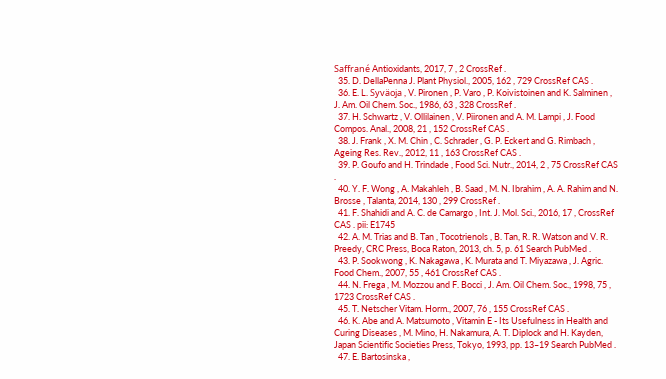Saffrané Antioxidants, 2017, 7 , 2 CrossRef .
  35. D. DellaPenna J. Plant Physiol., 2005, 162 , 729 CrossRef CAS .
  36. E. L. Syväoja , V. Pironen , P. Varo , P. Koivistoinen and K. Salminen , J. Am. Oil Chem. Soc., 1986, 63 , 328 CrossRef .
  37. H. Schwartz , V. Ollilainen , V. Piironen and A. M. Lampi , J. Food Compos. Anal., 2008, 21 , 152 CrossRef CAS .
  38. J. Frank , X. M. Chin , C. Schrader , G. P. Eckert and G. Rimbach , Ageing Res. Rev., 2012, 11 , 163 CrossRef CAS .
  39. P. Goufo and H. Trindade , Food Sci. Nutr., 2014, 2 , 75 CrossRef CAS .
  40. Y. F. Wong , A. Makahleh , B. Saad , M. N. Ibrahim , A. A. Rahim and N. Brosse , Talanta, 2014, 130 , 299 CrossRef .
  41. F. Shahidi and A. C. de Camargo , Int. J. Mol. Sci., 2016, 17 , CrossRef CAS . pii: E1745
  42. A. M. Trias and B. Tan , Tocotrienols , B. Tan, R. R. Watson and V. R. Preedy, CRC Press, Boca Raton, 2013, ch. 5, p. 61 Search PubMed .
  43. P. Sookwong , K. Nakagawa , K. Murata and T. Miyazawa , J. Agric. Food Chem., 2007, 55 , 461 CrossRef CAS .
  44. N. Frega , M. Mozzou and F. Bocci , J. Am. Oil Chem. Soc., 1998, 75 , 1723 CrossRef CAS .
  45. T. Netscher Vitam. Horm., 2007, 76 , 155 CrossRef CAS .
  46. K. Abe and A. Matsumoto , Vitamin E - Its Usefulness in Health and Curing Diseases , M. Mino, H. Nakamura, A. T. Diplock and H. Kayden, Japan Scientific Societies Press, Tokyo, 1993, pp. 13–19 Search PubMed .
  47. E. Bartosinska ,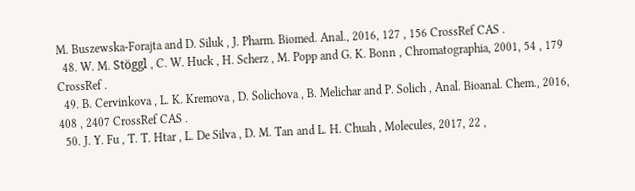M. Buszewska-Forajta and D. Siluk , J. Pharm. Biomed. Anal., 2016, 127 , 156 CrossRef CAS .
  48. W. M. Stöggl , C. W. Huck , H. Scherz , M. Popp and G. K. Bonn , Chromatographia, 2001, 54 , 179 CrossRef .
  49. B. Cervinkova , L. K. Kremova , D. Solichova , B. Melichar and P. Solich , Anal. Bioanal. Chem., 2016, 408 , 2407 CrossRef CAS .
  50. J. Y. Fu , T. T. Htar , L. De Silva , D. M. Tan and L. H. Chuah , Molecules, 2017, 22 ,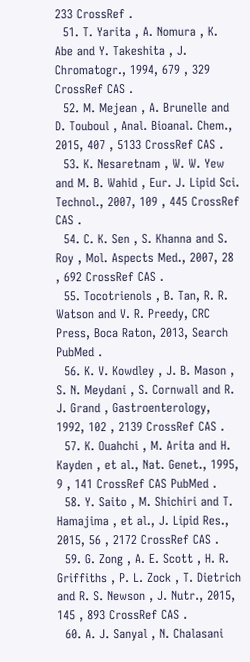233 CrossRef .
  51. T. Yarita , A. Nomura , K. Abe and Y. Takeshita , J. Chromatogr., 1994, 679 , 329 CrossRef CAS .
  52. M. Mejean , A. Brunelle and D. Touboul , Anal. Bioanal. Chem., 2015, 407 , 5133 CrossRef CAS .
  53. K. Nesaretnam , W. W. Yew and M. B. Wahid , Eur. J. Lipid Sci. Technol., 2007, 109 , 445 CrossRef CAS .
  54. C. K. Sen , S. Khanna and S. Roy , Mol. Aspects Med., 2007, 28 , 692 CrossRef CAS .
  55. Tocotrienols , B. Tan, R. R. Watson and V. R. Preedy, CRC Press, Boca Raton, 2013, Search PubMed .
  56. K. V. Kowdley , J. B. Mason , S. N. Meydani , S. Cornwall and R. J. Grand , Gastroenterology, 1992, 102 , 2139 CrossRef CAS .
  57. K. Ouahchi , M. Arita and H. Kayden , et al., Nat. Genet., 1995, 9 , 141 CrossRef CAS PubMed .
  58. Y. Saito , M. Shichiri and T. Hamajima , et al., J. Lipid Res., 2015, 56 , 2172 CrossRef CAS .
  59. G. Zong , A. E. Scott , H. R. Griffiths , P. L. Zock , T. Dietrich and R. S. Newson , J. Nutr., 2015, 145 , 893 CrossRef CAS .
  60. A. J. Sanyal , N. Chalasani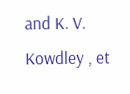and K. V. Kowdley , et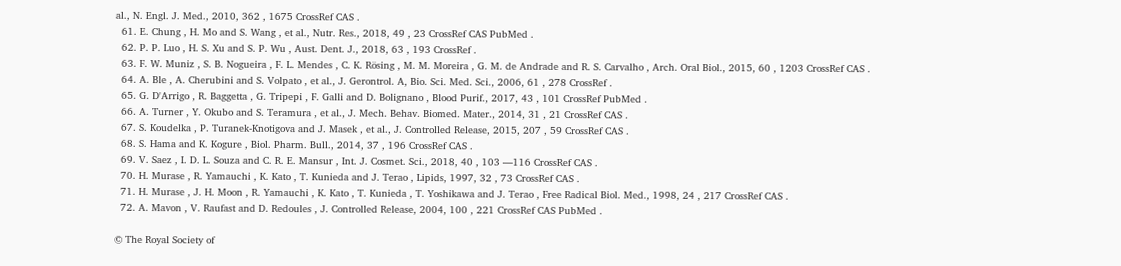al., N. Engl. J. Med., 2010, 362 , 1675 CrossRef CAS .
  61. E. Chung , H. Mo and S. Wang , et al., Nutr. Res., 2018, 49 , 23 CrossRef CAS PubMed .
  62. P. P. Luo , H. S. Xu and S. P. Wu , Aust. Dent. J., 2018, 63 , 193 CrossRef .
  63. F. W. Muniz , S. B. Nogueira , F. L. Mendes , C. K. Rösing , M. M. Moreira , G. M. de Andrade and R. S. Carvalho , Arch. Oral Biol., 2015, 60 , 1203 CrossRef CAS .
  64. A. Ble , A. Cherubini and S. Volpato , et al., J. Gerontrol. A, Bio. Sci. Med. Sci., 2006, 61 , 278 CrossRef .
  65. G. D'Arrigo , R. Baggetta , G. Tripepi , F. Galli and D. Bolignano , Blood Purif., 2017, 43 , 101 CrossRef PubMed .
  66. A. Turner , Y. Okubo and S. Teramura , et al., J. Mech. Behav. Biomed. Mater., 2014, 31 , 21 CrossRef CAS .
  67. S. Koudelka , P. Turanek-Knotigova and J. Masek , et al., J. Controlled Release, 2015, 207 , 59 CrossRef CAS .
  68. S. Hama and K. Kogure , Biol. Pharm. Bull., 2014, 37 , 196 CrossRef CAS .
  69. V. Saez , I. D. L. Souza and C. R. E. Mansur , Int. J. Cosmet. Sci., 2018, 40 , 103 —116 CrossRef CAS .
  70. H. Murase , R. Yamauchi , K. Kato , T. Kunieda and J. Terao , Lipids, 1997, 32 , 73 CrossRef CAS .
  71. H. Murase , J. H. Moon , R. Yamauchi , K. Kato , T. Kunieda , T. Yoshikawa and J. Terao , Free Radical Biol. Med., 1998, 24 , 217 CrossRef CAS .
  72. A. Mavon , V. Raufast and D. Redoules , J. Controlled Release, 2004, 100 , 221 CrossRef CAS PubMed .

© The Royal Society of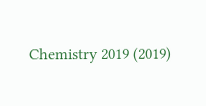Chemistry 2019 (2019)